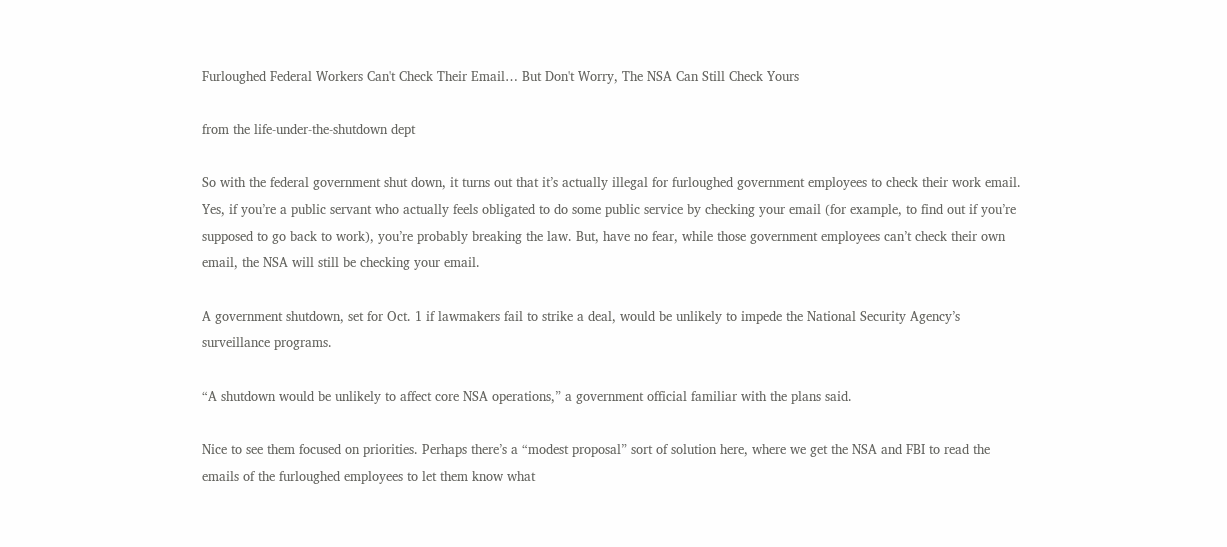Furloughed Federal Workers Can't Check Their Email… But Don't Worry, The NSA Can Still Check Yours

from the life-under-the-shutdown dept

So with the federal government shut down, it turns out that it’s actually illegal for furloughed government employees to check their work email. Yes, if you’re a public servant who actually feels obligated to do some public service by checking your email (for example, to find out if you’re supposed to go back to work), you’re probably breaking the law. But, have no fear, while those government employees can’t check their own email, the NSA will still be checking your email.

A government shutdown, set for Oct. 1 if lawmakers fail to strike a deal, would be unlikely to impede the National Security Agency’s surveillance programs.

“A shutdown would be unlikely to affect core NSA operations,” a government official familiar with the plans said.

Nice to see them focused on priorities. Perhaps there’s a “modest proposal” sort of solution here, where we get the NSA and FBI to read the emails of the furloughed employees to let them know what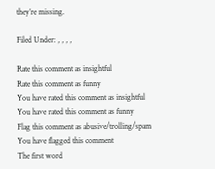they’re missing.

Filed Under: , , , ,

Rate this comment as insightful
Rate this comment as funny
You have rated this comment as insightful
You have rated this comment as funny
Flag this comment as abusive/trolling/spam
You have flagged this comment
The first word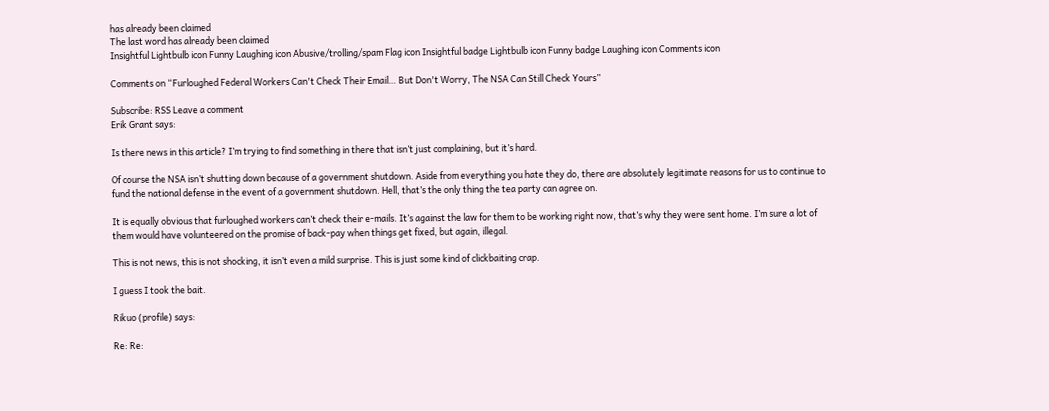has already been claimed
The last word has already been claimed
Insightful Lightbulb icon Funny Laughing icon Abusive/trolling/spam Flag icon Insightful badge Lightbulb icon Funny badge Laughing icon Comments icon

Comments on “Furloughed Federal Workers Can't Check Their Email… But Don't Worry, The NSA Can Still Check Yours”

Subscribe: RSS Leave a comment
Erik Grant says:

Is there news in this article? I’m trying to find something in there that isn’t just complaining, but it’s hard.

Of course the NSA isn’t shutting down because of a government shutdown. Aside from everything you hate they do, there are absolutely legitimate reasons for us to continue to fund the national defense in the event of a government shutdown. Hell, that’s the only thing the tea party can agree on.

It is equally obvious that furloughed workers can’t check their e-mails. It’s against the law for them to be working right now, that’s why they were sent home. I’m sure a lot of them would have volunteered on the promise of back-pay when things get fixed, but again, illegal.

This is not news, this is not shocking, it isn’t even a mild surprise. This is just some kind of clickbaiting crap.

I guess I took the bait.

Rikuo (profile) says:

Re: Re: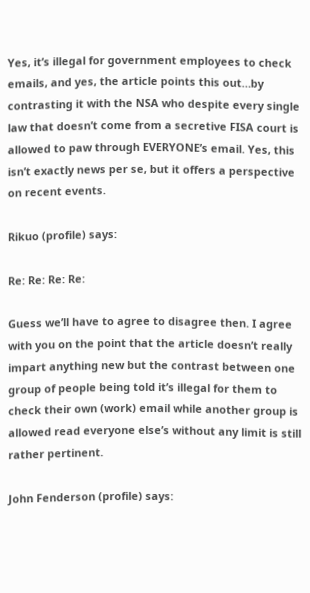Yes, it’s illegal for government employees to check emails, and yes, the article points this out…by contrasting it with the NSA who despite every single law that doesn’t come from a secretive FISA court is allowed to paw through EVERYONE’s email. Yes, this isn’t exactly news per se, but it offers a perspective on recent events.

Rikuo (profile) says:

Re: Re: Re: Re:

Guess we’ll have to agree to disagree then. I agree with you on the point that the article doesn’t really impart anything new but the contrast between one group of people being told it’s illegal for them to check their own (work) email while another group is allowed read everyone else’s without any limit is still rather pertinent.

John Fenderson (profile) says: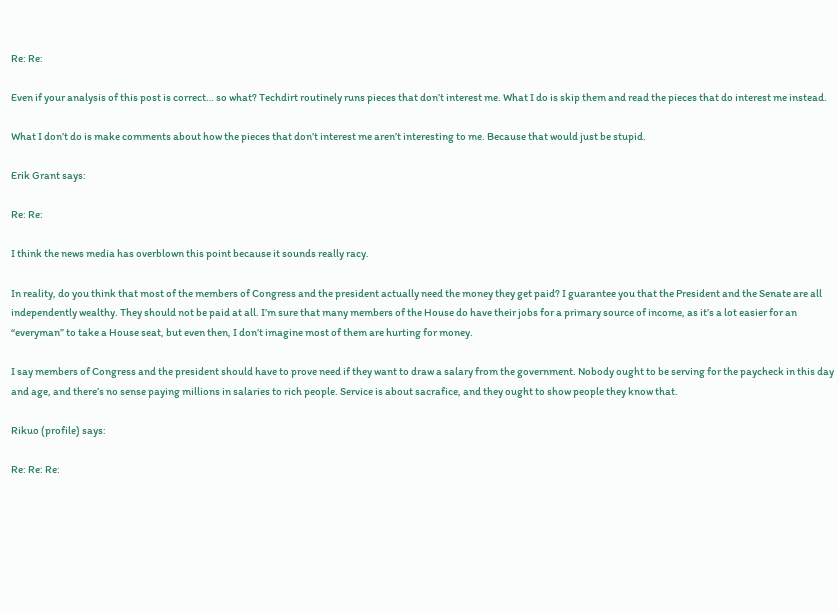Re: Re:

Even if your analysis of this post is correct… so what? Techdirt routinely runs pieces that don’t interest me. What I do is skip them and read the pieces that do interest me instead.

What I don’t do is make comments about how the pieces that don’t interest me aren’t interesting to me. Because that would just be stupid.

Erik Grant says:

Re: Re:

I think the news media has overblown this point because it sounds really racy.

In reality, do you think that most of the members of Congress and the president actually need the money they get paid? I guarantee you that the President and the Senate are all independently wealthy. They should not be paid at all. I’m sure that many members of the House do have their jobs for a primary source of income, as it’s a lot easier for an “everyman” to take a House seat, but even then, I don’t imagine most of them are hurting for money.

I say members of Congress and the president should have to prove need if they want to draw a salary from the government. Nobody ought to be serving for the paycheck in this day and age, and there’s no sense paying millions in salaries to rich people. Service is about sacrafice, and they ought to show people they know that.

Rikuo (profile) says:

Re: Re: Re: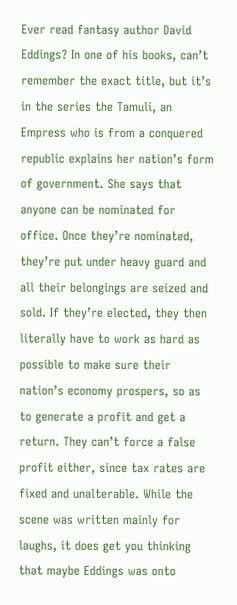Ever read fantasy author David Eddings? In one of his books, can’t remember the exact title, but it’s in the series the Tamuli, an Empress who is from a conquered republic explains her nation’s form of government. She says that anyone can be nominated for office. Once they’re nominated, they’re put under heavy guard and all their belongings are seized and sold. If they’re elected, they then literally have to work as hard as possible to make sure their nation’s economy prospers, so as to generate a profit and get a return. They can’t force a false profit either, since tax rates are fixed and unalterable. While the scene was written mainly for laughs, it does get you thinking that maybe Eddings was onto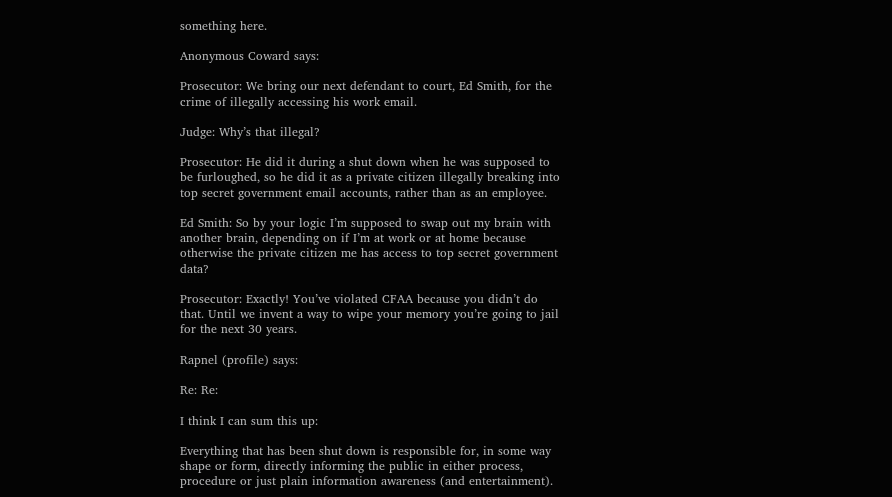something here.

Anonymous Coward says:

Prosecutor: We bring our next defendant to court, Ed Smith, for the crime of illegally accessing his work email.

Judge: Why’s that illegal?

Prosecutor: He did it during a shut down when he was supposed to be furloughed, so he did it as a private citizen illegally breaking into top secret government email accounts, rather than as an employee.

Ed Smith: So by your logic I’m supposed to swap out my brain with another brain, depending on if I’m at work or at home because otherwise the private citizen me has access to top secret government data?

Prosecutor: Exactly! You’ve violated CFAA because you didn’t do that. Until we invent a way to wipe your memory you’re going to jail for the next 30 years.

Rapnel (profile) says:

Re: Re:

I think I can sum this up:

Everything that has been shut down is responsible for, in some way shape or form, directly informing the public in either process, procedure or just plain information awareness (and entertainment).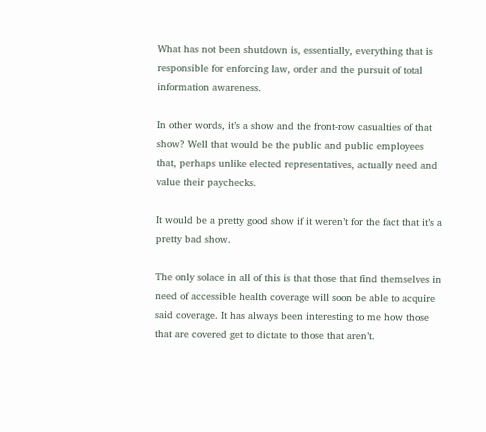What has not been shutdown is, essentially, everything that is responsible for enforcing law, order and the pursuit of total information awareness.

In other words, it’s a show and the front-row casualties of that show? Well that would be the public and public employees that, perhaps unlike elected representatives, actually need and value their paychecks.

It would be a pretty good show if it weren’t for the fact that it’s a pretty bad show.

The only solace in all of this is that those that find themselves in need of accessible health coverage will soon be able to acquire said coverage. It has always been interesting to me how those that are covered get to dictate to those that aren’t.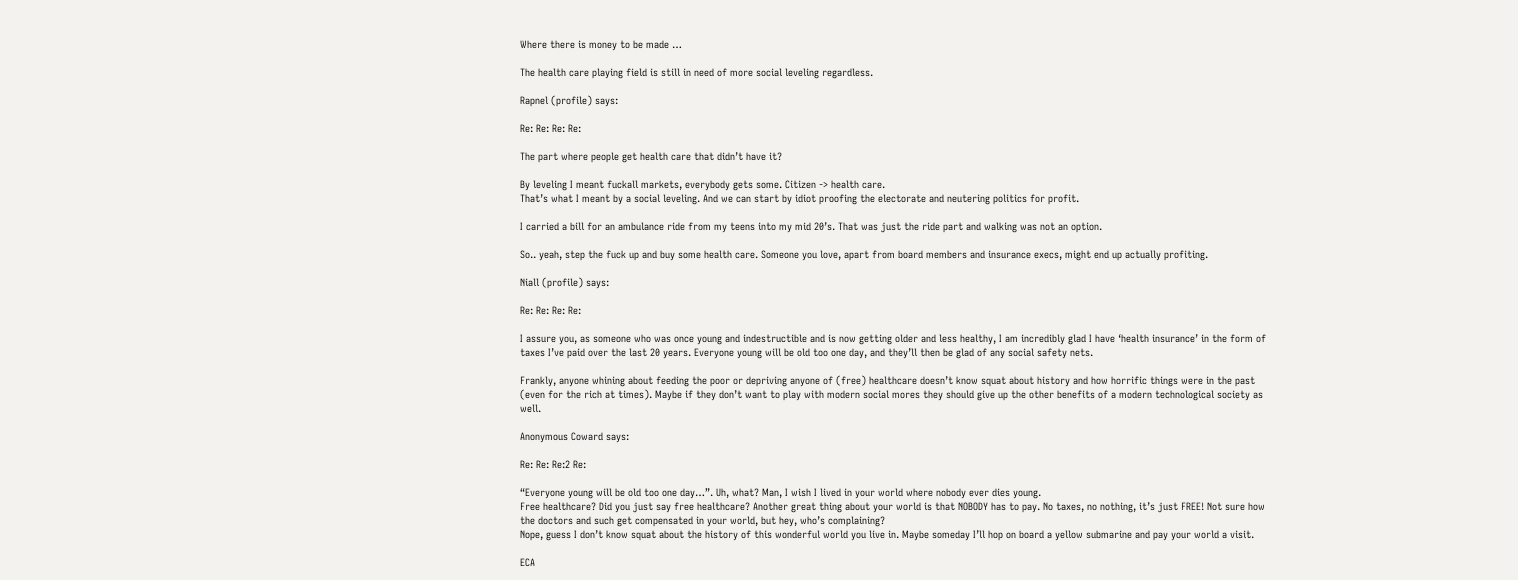Where there is money to be made …

The health care playing field is still in need of more social leveling regardless.

Rapnel (profile) says:

Re: Re: Re: Re:

The part where people get health care that didn’t have it?

By leveling I meant fuckall markets, everybody gets some. Citizen -> health care.
That’s what I meant by a social leveling. And we can start by idiot proofing the electorate and neutering politics for profit.

I carried a bill for an ambulance ride from my teens into my mid 20’s. That was just the ride part and walking was not an option.

So.. yeah, step the fuck up and buy some health care. Someone you love, apart from board members and insurance execs, might end up actually profiting.

Niall (profile) says:

Re: Re: Re: Re:

I assure you, as someone who was once young and indestructible and is now getting older and less healthy, I am incredibly glad I have ‘health insurance’ in the form of taxes I’ve paid over the last 20 years. Everyone young will be old too one day, and they’ll then be glad of any social safety nets.

Frankly, anyone whining about feeding the poor or depriving anyone of (free) healthcare doesn’t know squat about history and how horrific things were in the past (even for the rich at times). Maybe if they don’t want to play with modern social mores they should give up the other benefits of a modern technological society as well.

Anonymous Coward says:

Re: Re: Re:2 Re:

“Everyone young will be old too one day…”. Uh, what? Man, I wish I lived in your world where nobody ever dies young.
Free healthcare? Did you just say free healthcare? Another great thing about your world is that NOBODY has to pay. No taxes, no nothing, it’s just FREE! Not sure how the doctors and such get compensated in your world, but hey, who’s complaining?
Nope, guess I don’t know squat about the history of this wonderful world you live in. Maybe someday I’ll hop on board a yellow submarine and pay your world a visit.

ECA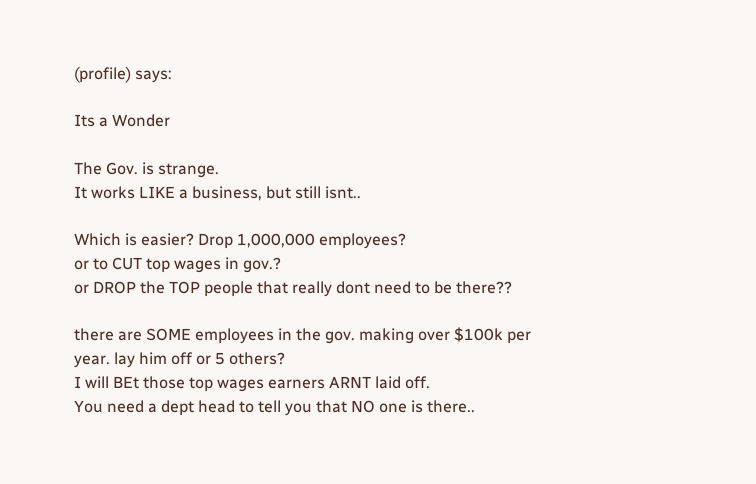(profile) says:

Its a Wonder

The Gov. is strange.
It works LIKE a business, but still isnt..

Which is easier? Drop 1,000,000 employees?
or to CUT top wages in gov.?
or DROP the TOP people that really dont need to be there??

there are SOME employees in the gov. making over $100k per year. lay him off or 5 others?
I will BEt those top wages earners ARNT laid off.
You need a dept head to tell you that NO one is there..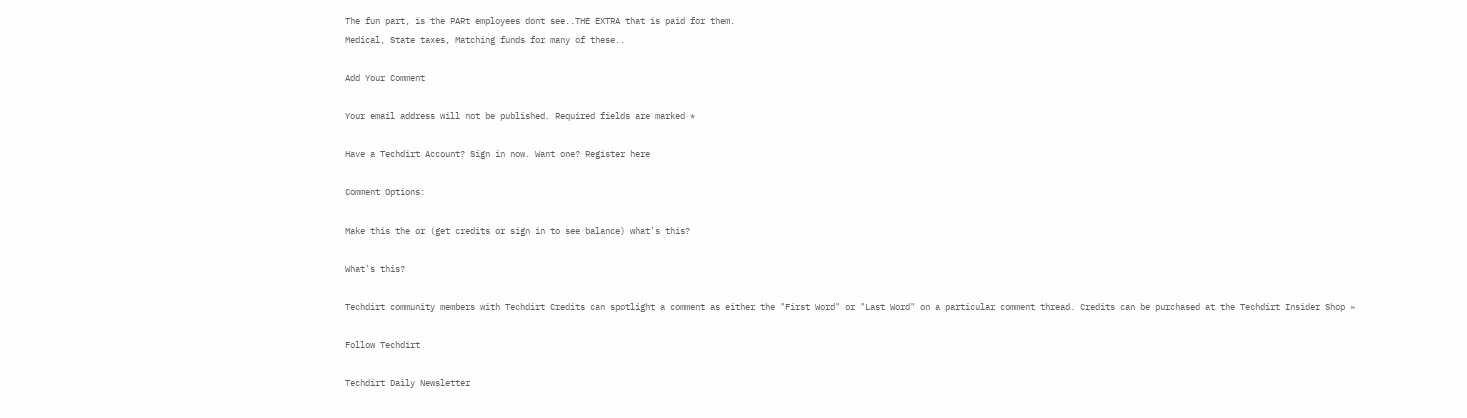The fun part, is the PARt employees dont see..THE EXTRA that is paid for them.
Medical, State taxes, Matching funds for many of these..

Add Your Comment

Your email address will not be published. Required fields are marked *

Have a Techdirt Account? Sign in now. Want one? Register here

Comment Options:

Make this the or (get credits or sign in to see balance) what's this?

What's this?

Techdirt community members with Techdirt Credits can spotlight a comment as either the "First Word" or "Last Word" on a particular comment thread. Credits can be purchased at the Techdirt Insider Shop »

Follow Techdirt

Techdirt Daily Newsletter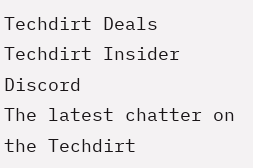Techdirt Deals
Techdirt Insider Discord
The latest chatter on the Techdirt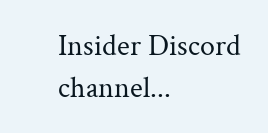Insider Discord channel...